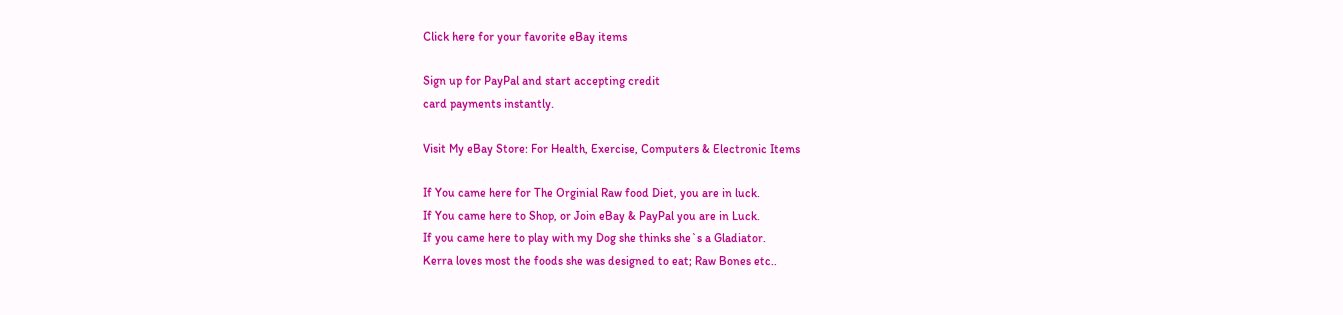Click here for your favorite eBay items

Sign up for PayPal and start accepting credit
card payments instantly.

Visit My eBay Store: For Health, Exercise, Computers & Electronic Items

If You came here for The Orginial Raw food Diet, you are in luck.
If You came here to Shop, or Join eBay & PayPal you are in Luck.
If you came here to play with my Dog she thinks she`s a Gladiator.
Kerra loves most the foods she was designed to eat; Raw Bones etc..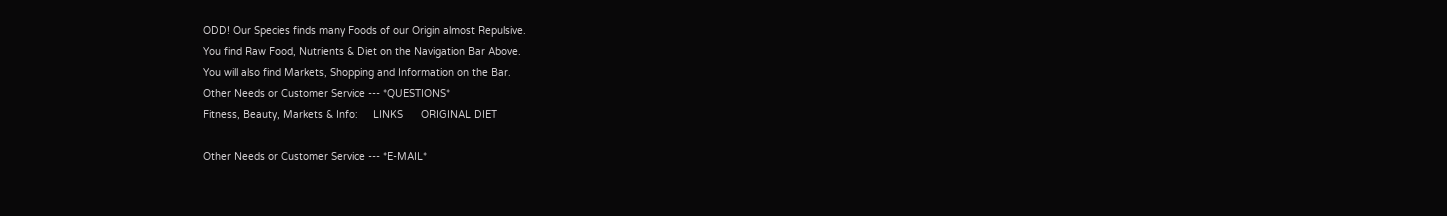ODD! Our Species finds many Foods of our Origin almost Repulsive.
You find Raw Food, Nutrients & Diet on the Navigation Bar Above.
You will also find Markets, Shopping and Information on the Bar.
Other Needs or Customer Service --- *QUESTIONS*
Fitness, Beauty, Markets & Info:     LINKS      ORIGINAL DIET

Other Needs or Customer Service --- *E-MAIL*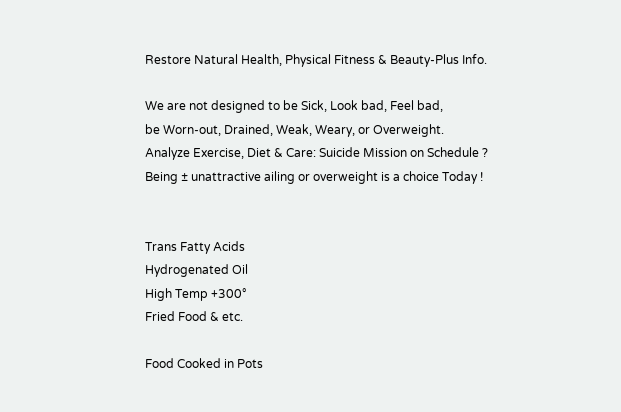Restore Natural Health, Physical Fitness & Beauty-Plus Info.

We are not designed to be Sick, Look bad, Feel bad,
be Worn-out, Drained, Weak, Weary, or Overweight.
Analyze Exercise, Diet & Care: Suicide Mission on Schedule ?
Being ± unattractive ailing or overweight is a choice Today !


Trans Fatty Acids
Hydrogenated Oil
High Temp +300°
Fried Food & etc.

Food Cooked in Pots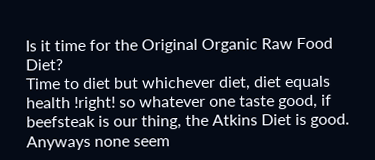Is it time for the Original Organic Raw Food Diet?
Time to diet but whichever diet, diet equals health !right! so whatever one taste good, if beefsteak is our thing, the Atkins Diet is good. Anyways none seem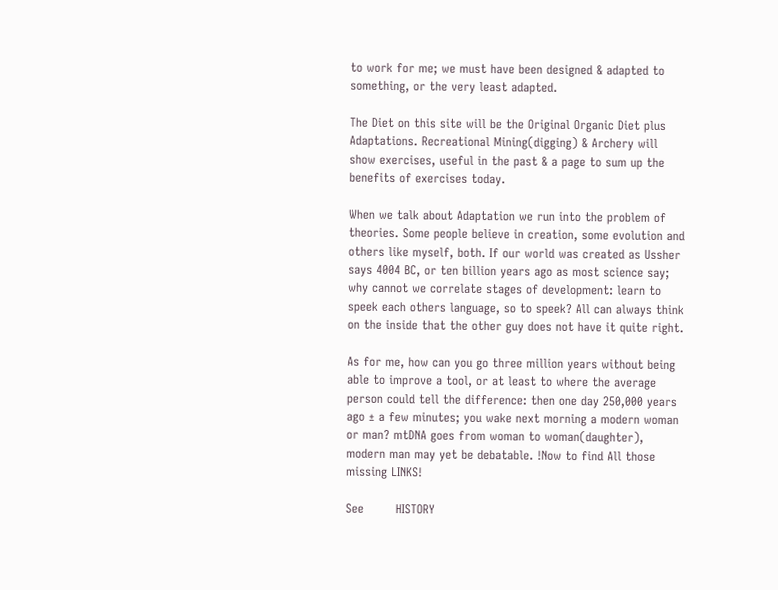to work for me; we must have been designed & adapted to something, or the very least adapted.

The Diet on this site will be the Original Organic Diet plus Adaptations. Recreational Mining(digging) & Archery will show exercises, useful in the past & a page to sum up the benefits of exercises today.

When we talk about Adaptation we run into the problem of theories. Some people believe in creation, some evolution and others like myself, both. If our world was created as Ussher says 4004 BC, or ten billion years ago as most science say; why cannot we correlate stages of development: learn to speek each others language, so to speek? All can always think on the inside that the other guy does not have it quite right.

As for me, how can you go three million years without being able to improve a tool, or at least to where the average person could tell the difference: then one day 250,000 years ago ± a few minutes; you wake next morning a modern woman or man? mtDNA goes from woman to woman(daughter), modern man may yet be debatable. !Now to find All those missing LINKS!

See        HISTORY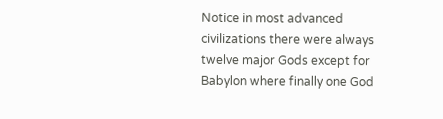Notice in most advanced civilizations there were always twelve major Gods except for Babylon where finally one God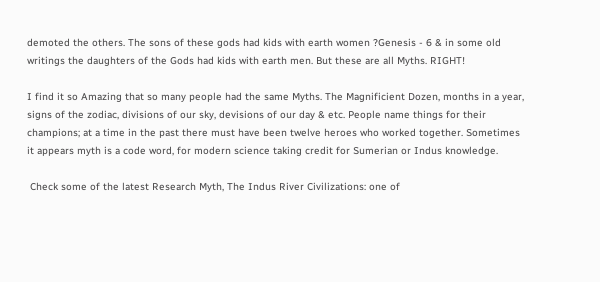demoted the others. The sons of these gods had kids with earth women ?Genesis - 6 & in some old writings the daughters of the Gods had kids with earth men. But these are all Myths. RIGHT!

I find it so Amazing that so many people had the same Myths. The Magnificient Dozen, months in a year, signs of the zodiac, divisions of our sky, devisions of our day & etc. People name things for their champions; at a time in the past there must have been twelve heroes who worked together. Sometimes it appears myth is a code word, for modern science taking credit for Sumerian or Indus knowledge.

 Check some of the latest Research Myth, The Indus River Civilizations: one of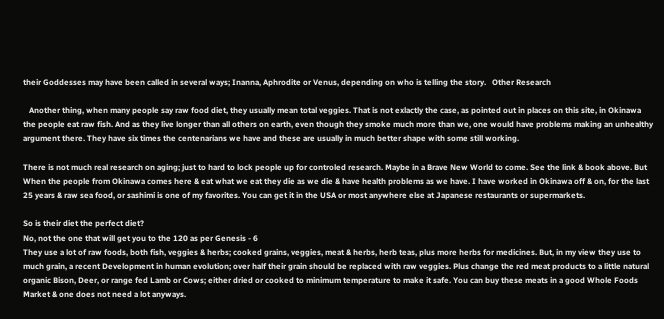their Goddesses may have been called in several ways; Inanna, Aphrodite or Venus, depending on who is telling the story.   Other Research

   Another thing, when many people say raw food diet, they usually mean total veggies. That is not exlactly the case, as pointed out in places on this site, in Okinawa  the people eat raw fish. And as they live longer than all others on earth, even though they smoke much more than we, one would have problems making an unhealthy argument there. They have six times the centenarians we have and these are usually in much better shape with some still working.

There is not much real research on aging; just to hard to lock people up for controled research. Maybe in a Brave New World to come. See the link & book above. But When the people from Okinawa comes here & eat what we eat they die as we die & have health problems as we have. I have worked in Okinawa off & on, for the last 25 years & raw sea food, or sashimi is one of my favorites. You can get it in the USA or most anywhere else at Japanese restaurants or supermarkets.

So is their diet the perfect diet?
No, not the one that will get you to the 120 as per Genesis - 6
They use a lot of raw foods, both fish, veggies & herbs; cooked grains, veggies, meat & herbs, herb teas, plus more herbs for medicines. But, in my view they use to much grain, a recent Development in human evolution; over half their grain should be replaced with raw veggies. Plus change the red meat products to a little natural organic Bison, Deer, or range fed Lamb or Cows; either dried or cooked to minimum temperature to make it safe. You can buy these meats in a good Whole Foods Market & one does not need a lot anyways.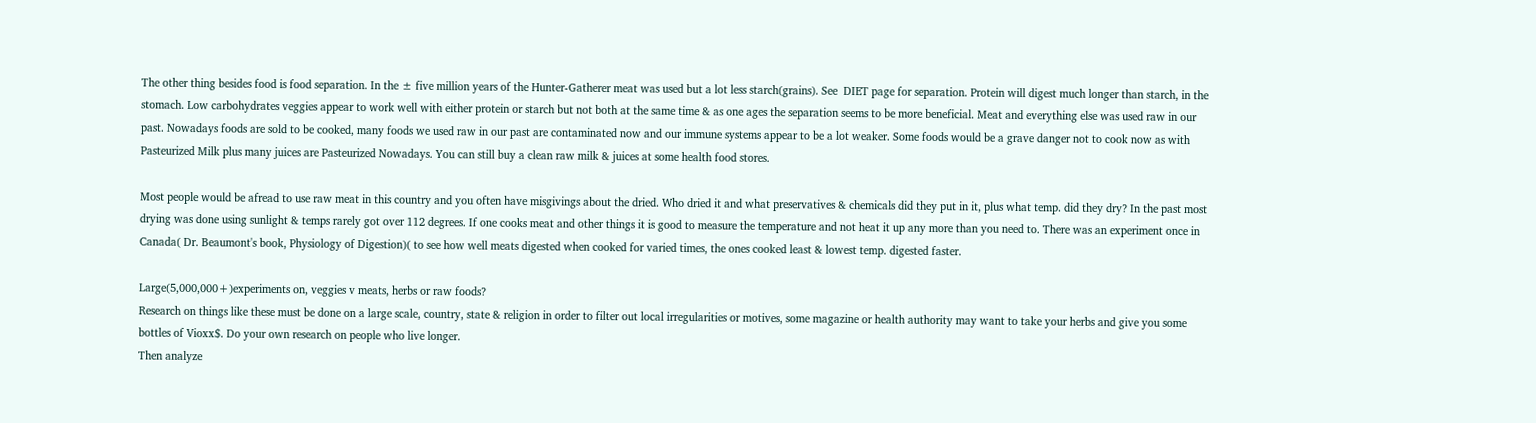The other thing besides food is food separation. In the ± five million years of the Hunter-Gatherer meat was used but a lot less starch(grains). See  DIET page for separation. Protein will digest much longer than starch, in the stomach. Low carbohydrates veggies appear to work well with either protein or starch but not both at the same time & as one ages the separation seems to be more beneficial. Meat and everything else was used raw in our past. Nowadays foods are sold to be cooked, many foods we used raw in our past are contaminated now and our immune systems appear to be a lot weaker. Some foods would be a grave danger not to cook now as with Pasteurized Milk plus many juices are Pasteurized Nowadays. You can still buy a clean raw milk & juices at some health food stores.

Most people would be afread to use raw meat in this country and you often have misgivings about the dried. Who dried it and what preservatives & chemicals did they put in it, plus what temp. did they dry? In the past most drying was done using sunlight & temps rarely got over 112 degrees. If one cooks meat and other things it is good to measure the temperature and not heat it up any more than you need to. There was an experiment once in Canada( Dr. Beaumont's book, Physiology of Digestion)( to see how well meats digested when cooked for varied times, the ones cooked least & lowest temp. digested faster.

Large(5,000,000+)experiments on, veggies v meats, herbs or raw foods?
Research on things like these must be done on a large scale, country, state & religion in order to filter out local irregularities or motives, some magazine or health authority may want to take your herbs and give you some bottles of Vioxx$. Do your own research on people who live longer.
Then analyze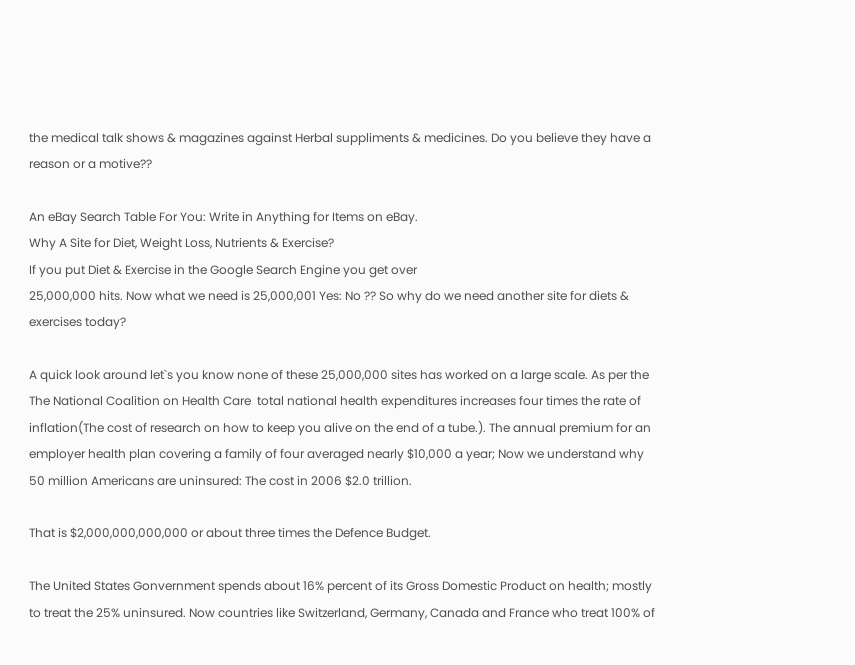the medical talk shows & magazines against Herbal suppliments & medicines. Do you believe they have a reason or a motive??

An eBay Search Table For You: Write in Anything for Items on eBay.
Why A Site for Diet, Weight Loss, Nutrients & Exercise?
If you put Diet & Exercise in the Google Search Engine you get over
25,000,000 hits. Now what we need is 25,000,001 Yes: No ?? So why do we need another site for diets & exercises today?

A quick look around let`s you know none of these 25,000,000 sites has worked on a large scale. As per the  The National Coalition on Health Care  total national health expenditures increases four times the rate of inflation(The cost of research on how to keep you alive on the end of a tube.). The annual premium for an employer health plan covering a family of four averaged nearly $10,000 a year; Now we understand why 50 million Americans are uninsured: The cost in 2006 $2.0 trillion.

That is $2,000,000,000,000 or about three times the Defence Budget.

The United States Gonvernment spends about 16% percent of its Gross Domestic Product on health; mostly to treat the 25% uninsured. Now countries like Switzerland, Germany, Canada and France who treat 100% of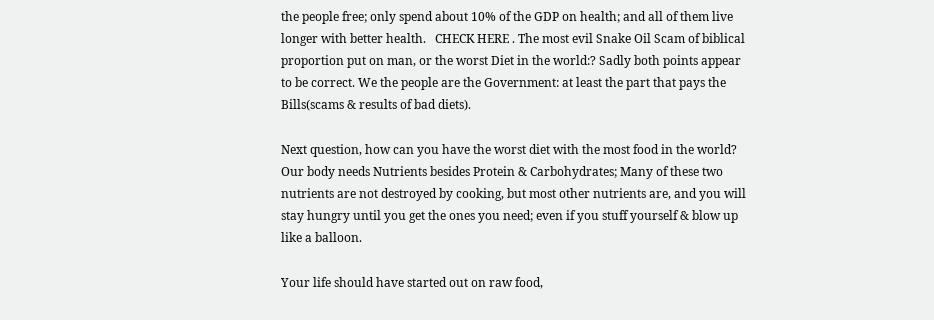the people free; only spend about 10% of the GDP on health; and all of them live longer with better health.   CHECK HERE . The most evil Snake Oil Scam of biblical proportion put on man, or the worst Diet in the world:? Sadly both points appear to be correct. We the people are the Government: at least the part that pays the Bills(scams & results of bad diets).

Next question, how can you have the worst diet with the most food in the world? Our body needs Nutrients besides Protein & Carbohydrates; Many of these two nutrients are not destroyed by cooking, but most other nutrients are, and you will stay hungry until you get the ones you need; even if you stuff yourself & blow up like a balloon.

Your life should have started out on raw food,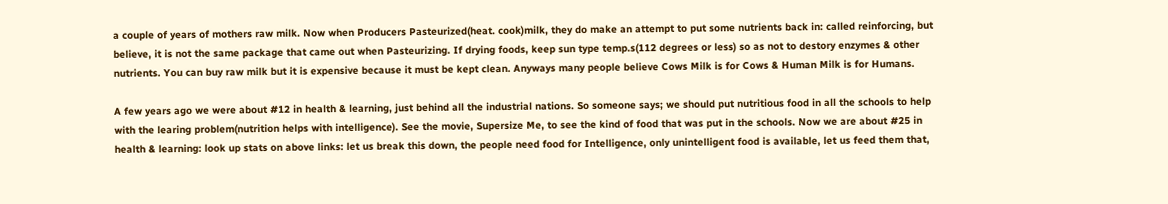a couple of years of mothers raw milk. Now when Producers Pasteurized(heat. cook)milk, they do make an attempt to put some nutrients back in: called reinforcing, but believe, it is not the same package that came out when Pasteurizing. If drying foods, keep sun type temp.s(112 degrees or less) so as not to destory enzymes & other nutrients. You can buy raw milk but it is expensive because it must be kept clean. Anyways many people believe Cows Milk is for Cows & Human Milk is for Humans.

A few years ago we were about #12 in health & learning, just behind all the industrial nations. So someone says; we should put nutritious food in all the schools to help with the learing problem(nutrition helps with intelligence). See the movie, Supersize Me, to see the kind of food that was put in the schools. Now we are about #25 in health & learning: look up stats on above links: let us break this down, the people need food for Intelligence, only unintelligent food is available, let us feed them that,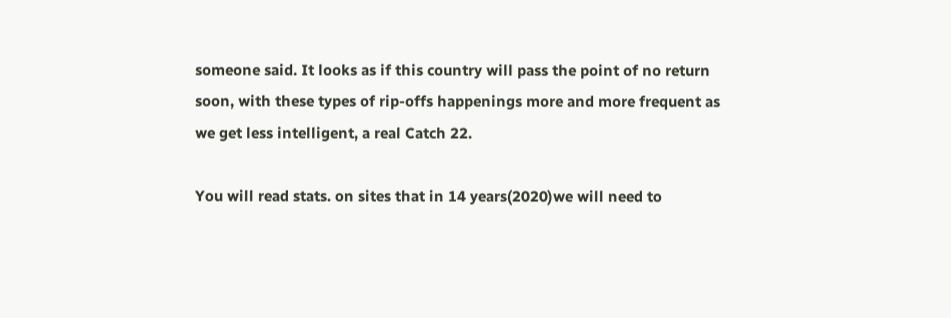someone said. It looks as if this country will pass the point of no return soon, with these types of rip-offs happenings more and more frequent as we get less intelligent, a real Catch 22.

You will read stats. on sites that in 14 years(2020)we will need to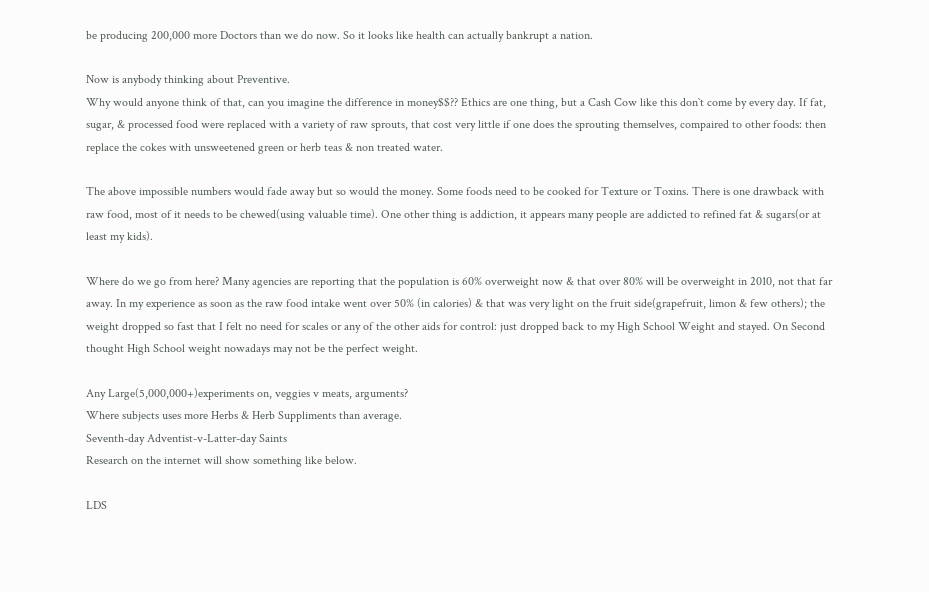be producing 200,000 more Doctors than we do now. So it looks like health can actually bankrupt a nation.

Now is anybody thinking about Preventive.
Why would anyone think of that, can you imagine the difference in money$$?? Ethics are one thing, but a Cash Cow like this don`t come by every day. If fat, sugar, & processed food were replaced with a variety of raw sprouts, that cost very little if one does the sprouting themselves, compaired to other foods: then replace the cokes with unsweetened green or herb teas & non treated water.

The above impossible numbers would fade away but so would the money. Some foods need to be cooked for Texture or Toxins. There is one drawback with raw food, most of it needs to be chewed(using valuable time). One other thing is addiction, it appears many people are addicted to refined fat & sugars(or at least my kids).

Where do we go from here? Many agencies are reporting that the population is 60% overweight now & that over 80% will be overweight in 2010, not that far away. In my experience as soon as the raw food intake went over 50% (in calories) & that was very light on the fruit side(grapefruit, limon & few others); the weight dropped so fast that I felt no need for scales or any of the other aids for control: just dropped back to my High School Weight and stayed. On Second thought High School weight nowadays may not be the perfect weight.

Any Large(5,000,000+)experiments on, veggies v meats, arguments?
Where subjects uses more Herbs & Herb Suppliments than average.
Seventh-day Adventist-v-Latter-day Saints
Research on the internet will show something like below.

LDS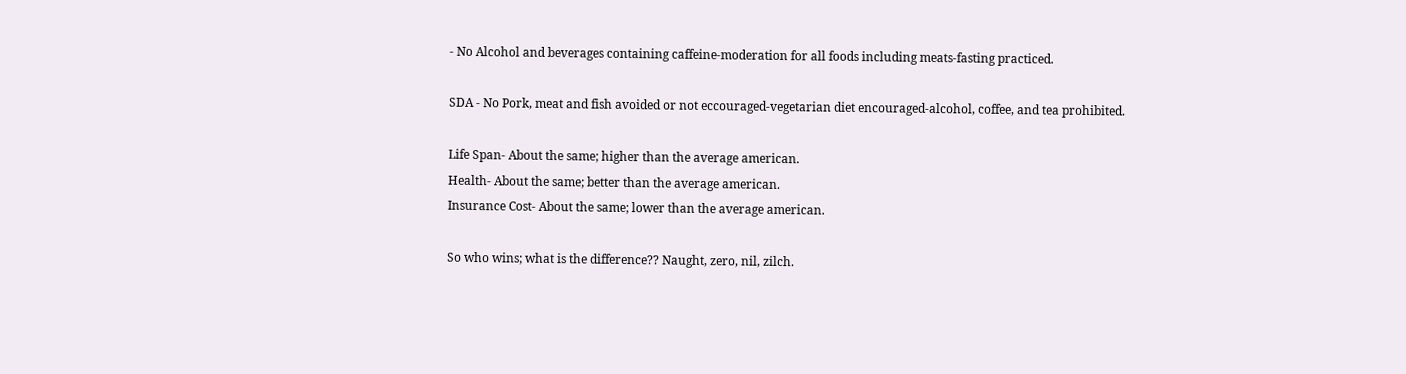- No Alcohol and beverages containing caffeine-moderation for all foods including meats-fasting practiced.

SDA - No Pork, meat and fish avoided or not eccouraged-vegetarian diet encouraged-alcohol, coffee, and tea prohibited.

Life Span- About the same; higher than the average american.
Health- About the same; better than the average american.
Insurance Cost- About the same; lower than the average american.

So who wins; what is the difference?? Naught, zero, nil, zilch.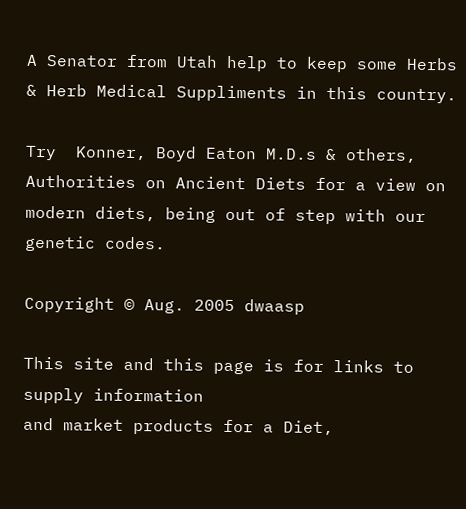A Senator from Utah help to keep some Herbs & Herb Medical Suppliments in this country.

Try  Konner, Boyd Eaton M.D.s & others, Authorities on Ancient Diets for a view on modern diets, being out of step with our genetic codes.

Copyright © Aug. 2005 dwaasp

This site and this page is for links to supply information
and market products for a Diet,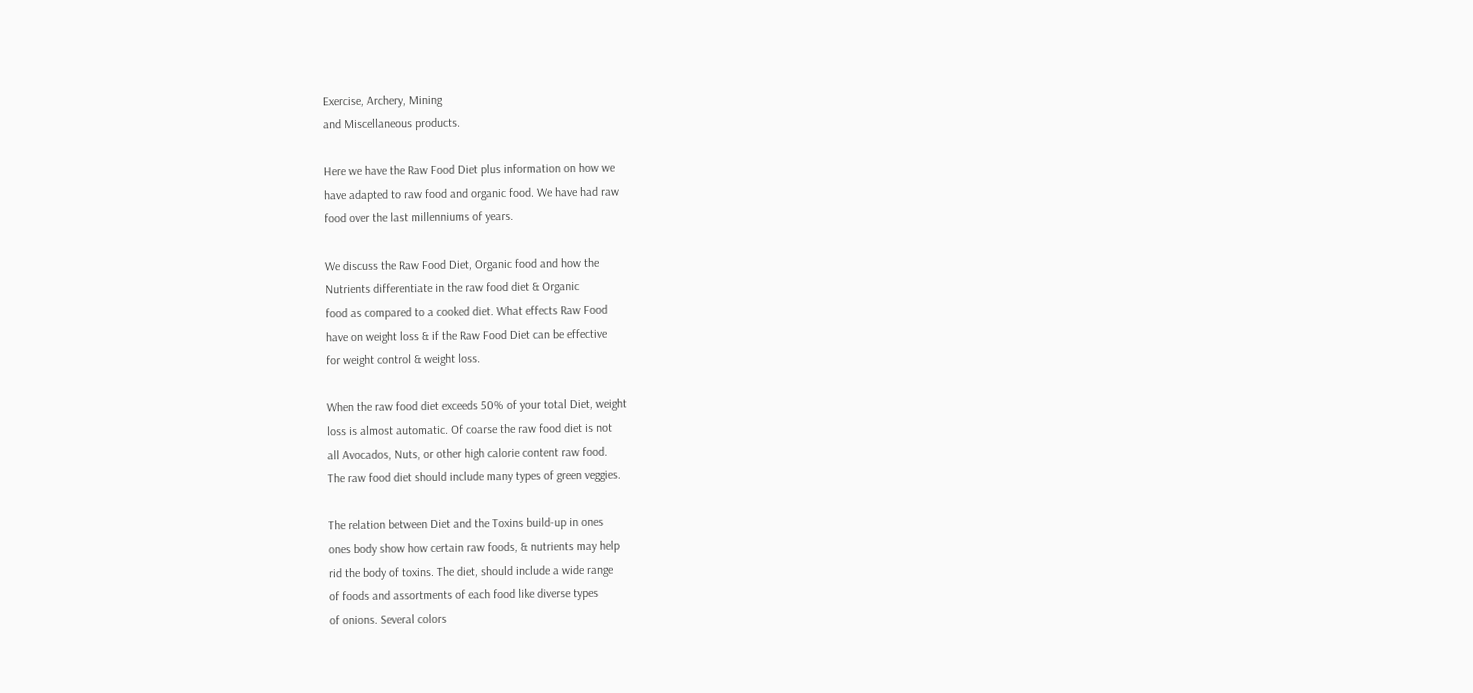Exercise, Archery, Mining
and Miscellaneous products.

Here we have the Raw Food Diet plus information on how we
have adapted to raw food and organic food. We have had raw
food over the last millenniums of years.

We discuss the Raw Food Diet, Organic food and how the
Nutrients differentiate in the raw food diet & Organic
food as compared to a cooked diet. What effects Raw Food
have on weight loss & if the Raw Food Diet can be effective
for weight control & weight loss.

When the raw food diet exceeds 50% of your total Diet, weight
loss is almost automatic. Of coarse the raw food diet is not
all Avocados, Nuts, or other high calorie content raw food.
The raw food diet should include many types of green veggies.

The relation between Diet and the Toxins build-up in ones
ones body show how certain raw foods, & nutrients may help
rid the body of toxins. The diet, should include a wide range
of foods and assortments of each food like diverse types
of onions. Several colors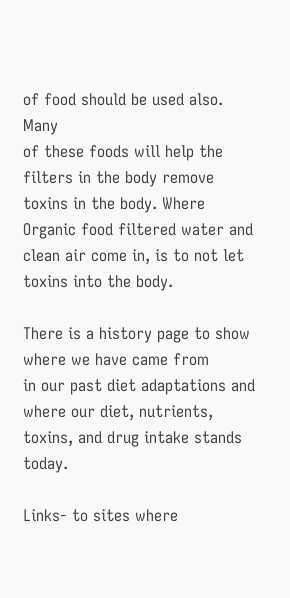of food should be used also. Many
of these foods will help the filters in the body remove
toxins in the body. Where Organic food filtered water and
clean air come in, is to not let toxins into the body.

There is a history page to show where we have came from
in our past diet adaptations and where our diet, nutrients,
toxins, and drug intake stands today.

Links- to sites where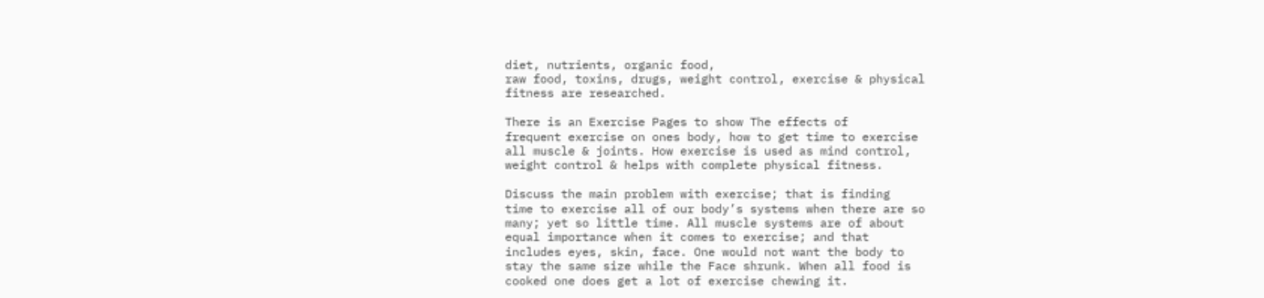diet, nutrients, organic food,
raw food, toxins, drugs, weight control, exercise & physical
fitness are researched.

There is an Exercise Pages to show The effects of
frequent exercise on ones body, how to get time to exercise
all muscle & joints. How exercise is used as mind control,
weight control & helps with complete physical fitness.

Discuss the main problem with exercise; that is finding
time to exercise all of our body’s systems when there are so
many; yet so little time. All muscle systems are of about
equal importance when it comes to exercise; and that
includes eyes, skin, face. One would not want the body to
stay the same size while the Face shrunk. When all food is
cooked one does get a lot of exercise chewing it.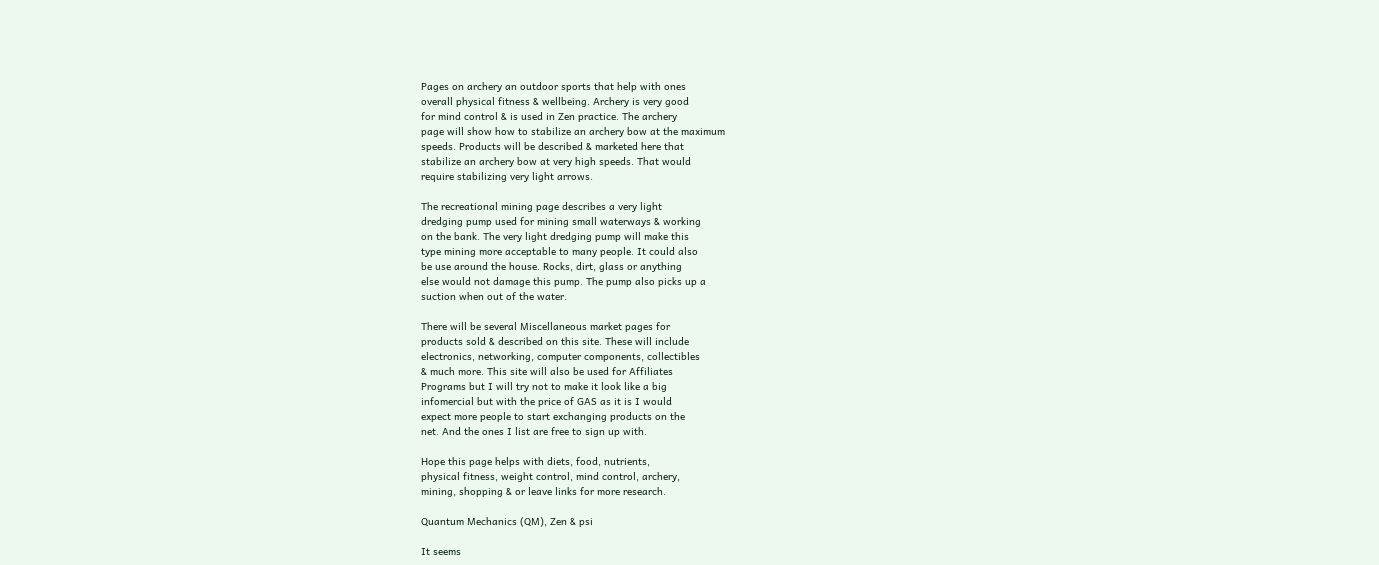Pages on archery an outdoor sports that help with ones
overall physical fitness & wellbeing. Archery is very good
for mind control & is used in Zen practice. The archery
page will show how to stabilize an archery bow at the maximum
speeds. Products will be described & marketed here that
stabilize an archery bow at very high speeds. That would
require stabilizing very light arrows.

The recreational mining page describes a very light
dredging pump used for mining small waterways & working
on the bank. The very light dredging pump will make this
type mining more acceptable to many people. It could also
be use around the house. Rocks, dirt, glass or anything
else would not damage this pump. The pump also picks up a
suction when out of the water.

There will be several Miscellaneous market pages for
products sold & described on this site. These will include
electronics, networking, computer components, collectibles
& much more. This site will also be used for Affiliates
Programs but I will try not to make it look like a big
infomercial but with the price of GAS as it is I would
expect more people to start exchanging products on the
net. And the ones I list are free to sign up with.

Hope this page helps with diets, food, nutrients,
physical fitness, weight control, mind control, archery,
mining, shopping & or leave links for more research.

Quantum Mechanics (QM), Zen & psi

It seems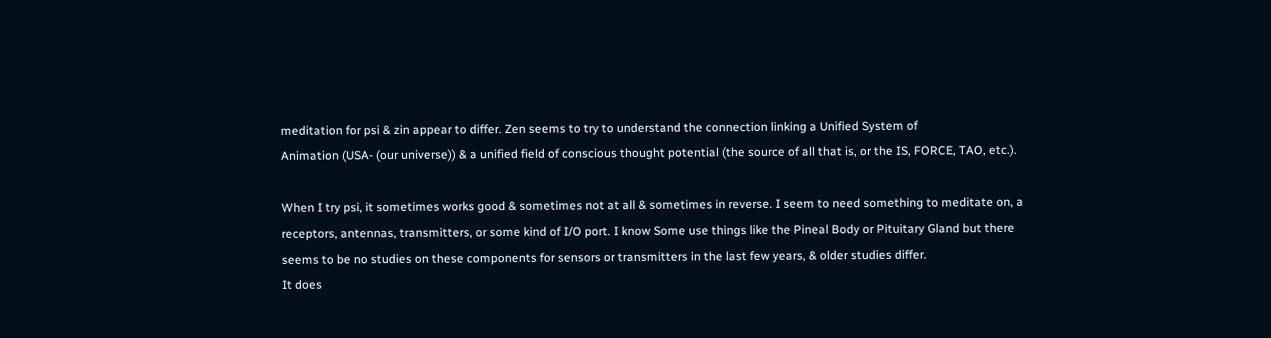meditation for psi & zin appear to differ. Zen seems to try to understand the connection linking a Unified System of
Animation (USA- (our universe)) & a unified field of conscious thought potential (the source of all that is, or the IS, FORCE, TAO, etc.).

When I try psi, it sometimes works good & sometimes not at all & sometimes in reverse. I seem to need something to meditate on, a
receptors, antennas, transmitters, or some kind of I/O port. I know Some use things like the Pineal Body or Pituitary Gland but there
seems to be no studies on these components for sensors or transmitters in the last few years, & older studies differ.
It does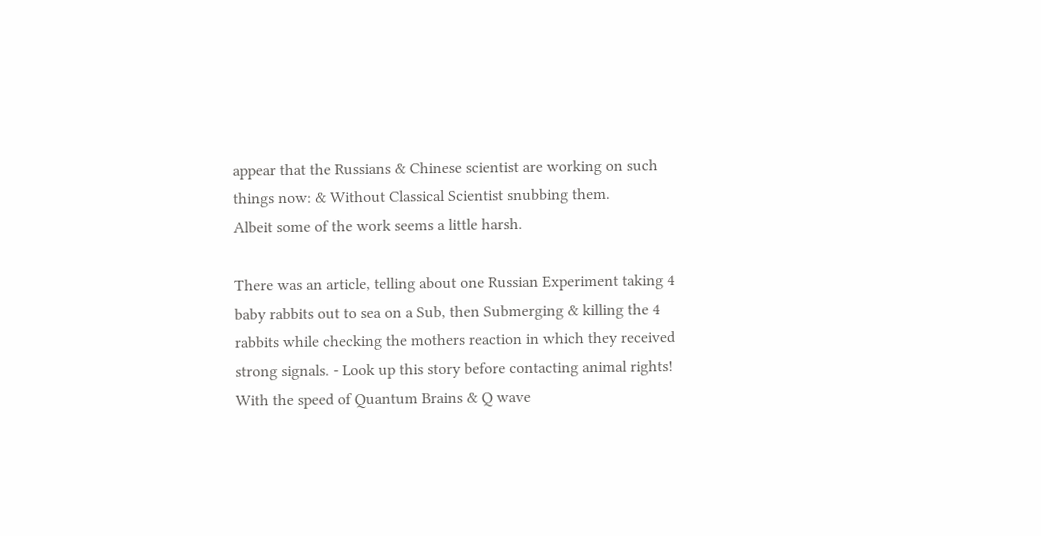appear that the Russians & Chinese scientist are working on such things now: & Without Classical Scientist snubbing them.
Albeit some of the work seems a little harsh.

There was an article, telling about one Russian Experiment taking 4 baby rabbits out to sea on a Sub, then Submerging & killing the 4
rabbits while checking the mothers reaction in which they received strong signals. - Look up this story before contacting animal rights!
With the speed of Quantum Brains & Q wave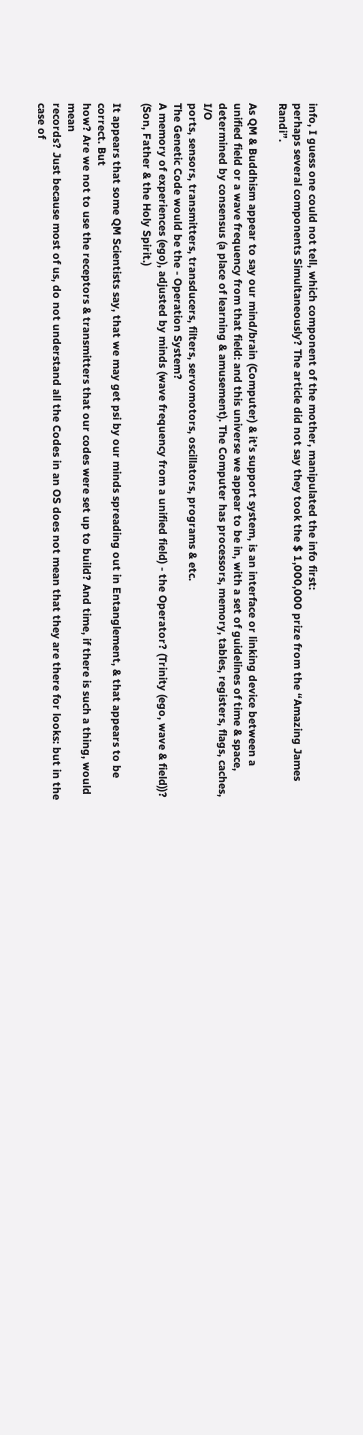info, I guess one could not tell, which component of the mother, manipulated the info first:
perhaps several components Simultaneously? The article did not say they took the $ 1,000,000 prize from the “Amazing James Randi”.

As QM & Buddhism appear to say our mind/brain (Computer) & it’s support system, is an interface or linking device between a
unified field or a wave frequency from that field: and this universe we appear to be in, with a set of guidelines of time & space,
determined by consensus (a place of learning & amusement). The Computer has processors, memory, tables, registers, flags, caches, I/O
ports, sensors, transmitters, transducers, filters, servomotors, oscillators, programs & etc.
The Genetic Code would be the - Operation System?
A memory of experiences (ego), adjusted by minds (wave frequency from a unified field) - the Operator? (Trinity (ego, wave & field))?
(Son, Father & the Holy Spirit.)

It appears that some QM Scientists say, that we may get psi by our minds spreading out in Entanglement, & that appears to be correct. But
how? Are we not to use the receptors & transmitters that our codes were set up to build? And time, if there is such a thing, would mean
records? Just because most of us, do not understand all the Codes in an OS does not mean that they are there for looks: but in the case of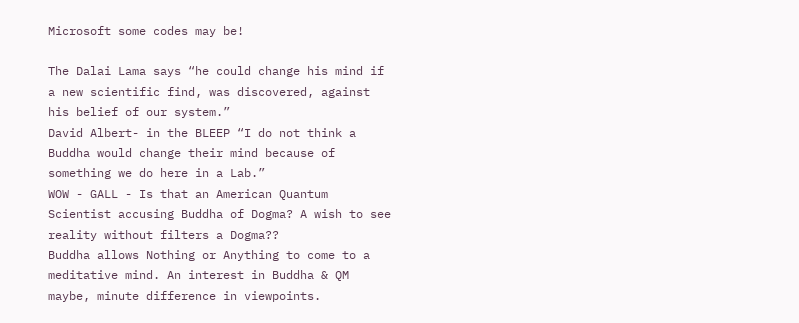Microsoft some codes may be!

The Dalai Lama says “he could change his mind if a new scientific find, was discovered, against his belief of our system.”
David Albert- in the BLEEP “I do not think a Buddha would change their mind because of something we do here in a Lab.”
WOW - GALL - Is that an American Quantum Scientist accusing Buddha of Dogma? A wish to see reality without filters a Dogma??
Buddha allows Nothing or Anything to come to a meditative mind. An interest in Buddha & QM maybe, minute difference in viewpoints.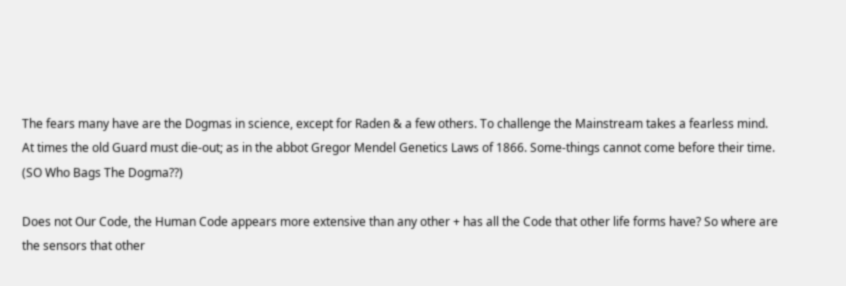The fears many have are the Dogmas in science, except for Raden & a few others. To challenge the Mainstream takes a fearless mind.
At times the old Guard must die-out; as in the abbot Gregor Mendel Genetics Laws of 1866. Some-things cannot come before their time.
(SO Who Bags The Dogma??)

Does not Our Code, the Human Code appears more extensive than any other + has all the Code that other life forms have? So where are
the sensors that other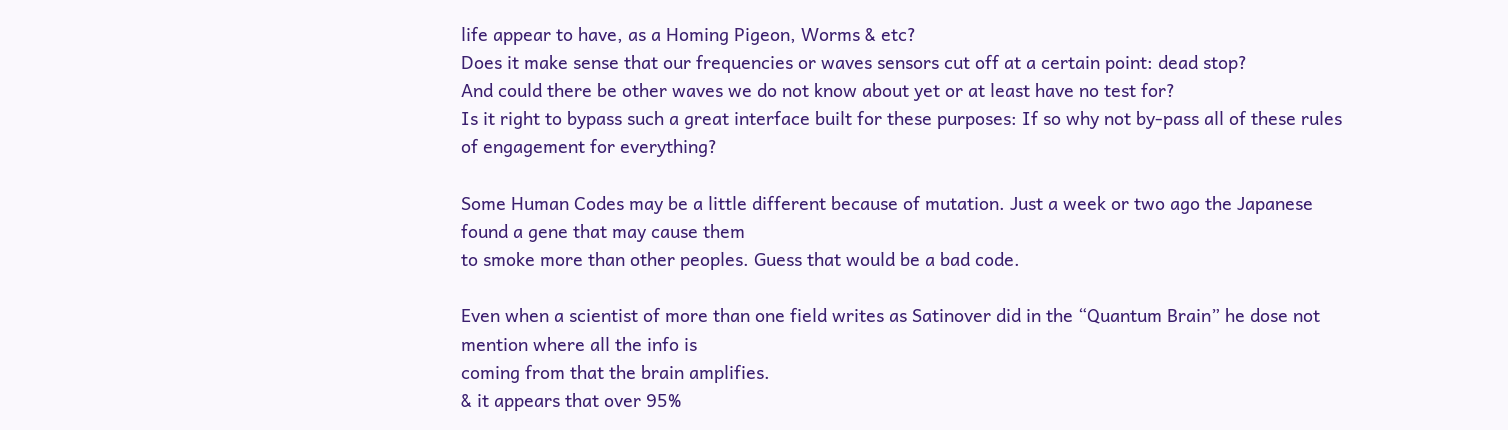life appear to have, as a Homing Pigeon, Worms & etc?
Does it make sense that our frequencies or waves sensors cut off at a certain point: dead stop?
And could there be other waves we do not know about yet or at least have no test for?
Is it right to bypass such a great interface built for these purposes: If so why not by-pass all of these rules of engagement for everything?

Some Human Codes may be a little different because of mutation. Just a week or two ago the Japanese found a gene that may cause them
to smoke more than other peoples. Guess that would be a bad code.

Even when a scientist of more than one field writes as Satinover did in the “Quantum Brain” he dose not mention where all the info is
coming from that the brain amplifies.
& it appears that over 95%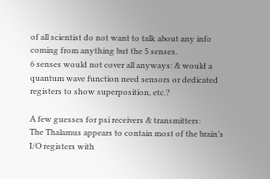of all scientist do not want to talk about any info coming from anything but the 5 senses.
6 senses would not cover all anyways: & would a quantum wave function need sensors or dedicated registers to show superposition, etc.?

A few guesses for psi receivers & transmitters:
The Thalamus appears to contain most of the brain’s I/O registers with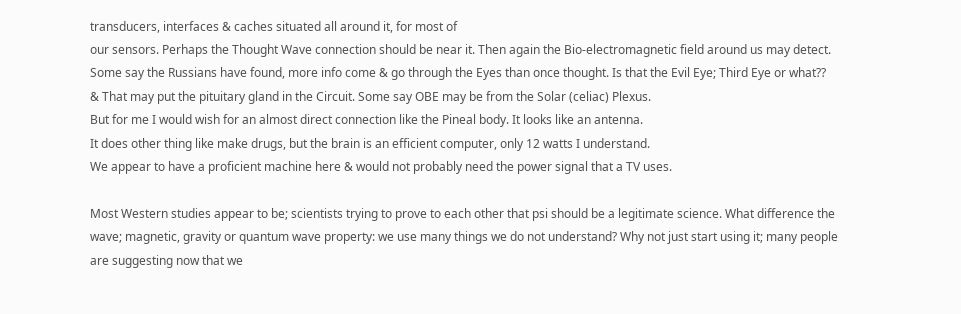transducers, interfaces & caches situated all around it, for most of
our sensors. Perhaps the Thought Wave connection should be near it. Then again the Bio-electromagnetic field around us may detect.
Some say the Russians have found, more info come & go through the Eyes than once thought. Is that the Evil Eye; Third Eye or what??
& That may put the pituitary gland in the Circuit. Some say OBE may be from the Solar (celiac) Plexus.
But for me I would wish for an almost direct connection like the Pineal body. It looks like an antenna.
It does other thing like make drugs, but the brain is an efficient computer, only 12 watts I understand.
We appear to have a proficient machine here & would not probably need the power signal that a TV uses.

Most Western studies appear to be; scientists trying to prove to each other that psi should be a legitimate science. What difference the
wave; magnetic, gravity or quantum wave property: we use many things we do not understand? Why not just start using it; many people
are suggesting now that we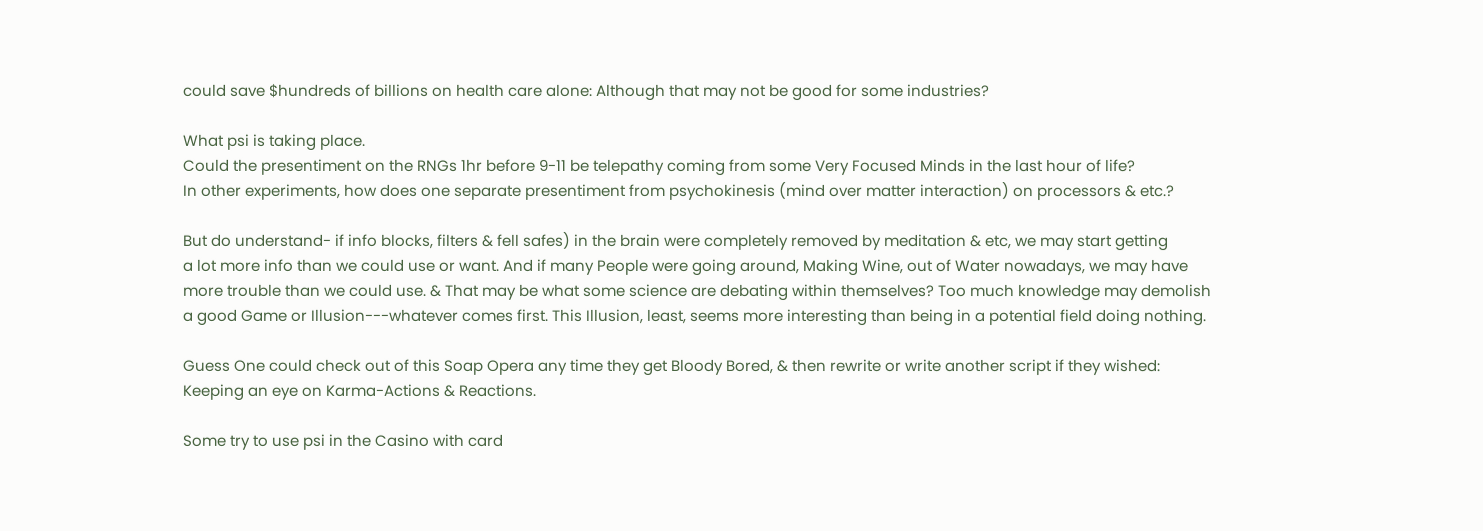could save $hundreds of billions on health care alone: Although that may not be good for some industries?

What psi is taking place.
Could the presentiment on the RNGs 1hr before 9-11 be telepathy coming from some Very Focused Minds in the last hour of life?
In other experiments, how does one separate presentiment from psychokinesis (mind over matter interaction) on processors & etc.?

But do understand- if info blocks, filters & fell safes) in the brain were completely removed by meditation & etc, we may start getting
a lot more info than we could use or want. And if many People were going around, Making Wine, out of Water nowadays, we may have
more trouble than we could use. & That may be what some science are debating within themselves? Too much knowledge may demolish
a good Game or Illusion---whatever comes first. This Illusion, least, seems more interesting than being in a potential field doing nothing.

Guess One could check out of this Soap Opera any time they get Bloody Bored, & then rewrite or write another script if they wished:
Keeping an eye on Karma-Actions & Reactions.

Some try to use psi in the Casino with card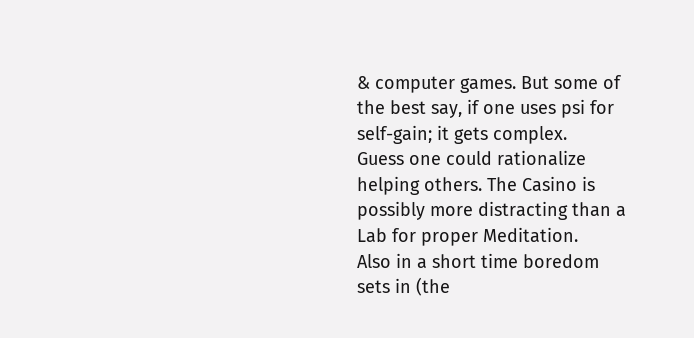& computer games. But some of the best say, if one uses psi for self-gain; it gets complex.
Guess one could rationalize helping others. The Casino is possibly more distracting than a Lab for proper Meditation.
Also in a short time boredom sets in (the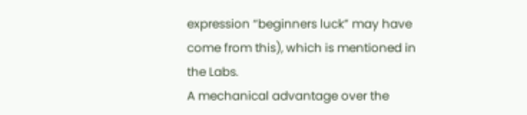expression “beginners luck” may have come from this), which is mentioned in the Labs.
A mechanical advantage over the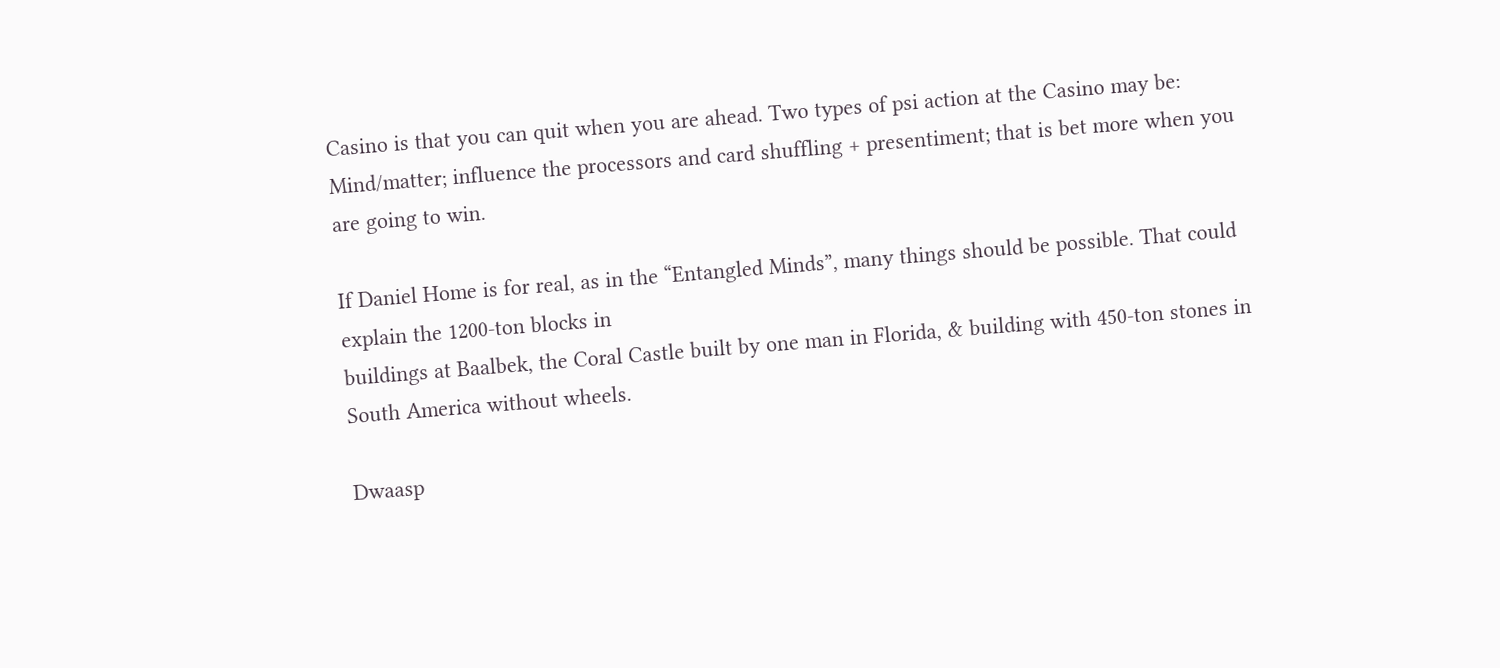Casino is that you can quit when you are ahead. Two types of psi action at the Casino may be:
Mind/matter; influence the processors and card shuffling + presentiment; that is bet more when you are going to win.

If Daniel Home is for real, as in the “Entangled Minds”, many things should be possible. That could explain the 1200-ton blocks in
buildings at Baalbek, the Coral Castle built by one man in Florida, & building with 450-ton stones in South America without wheels.

Dwaasp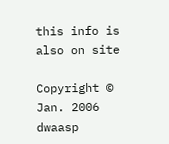this info is also on site

Copyright © Jan. 2006 dwaasp